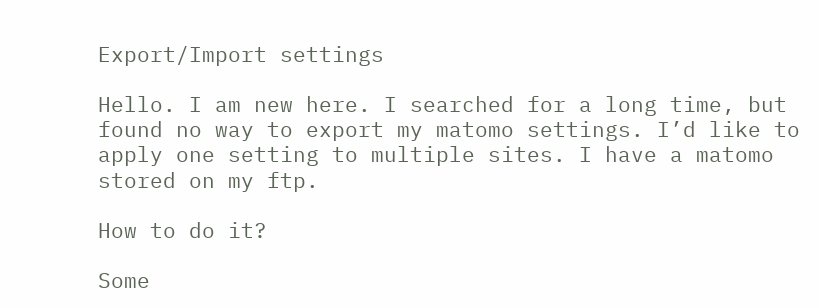Export/Import settings

Hello. I am new here. I searched for a long time, but found no way to export my matomo settings. I’d like to apply one setting to multiple sites. I have a matomo stored on my ftp.

How to do it?

Some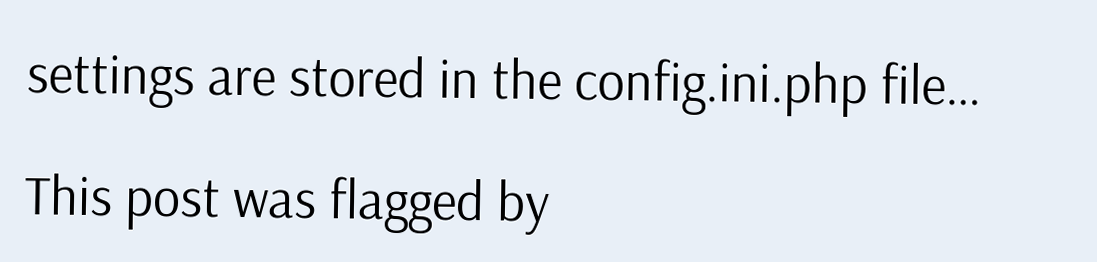settings are stored in the config.ini.php file…

This post was flagged by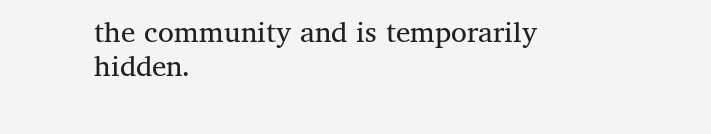the community and is temporarily hidden.